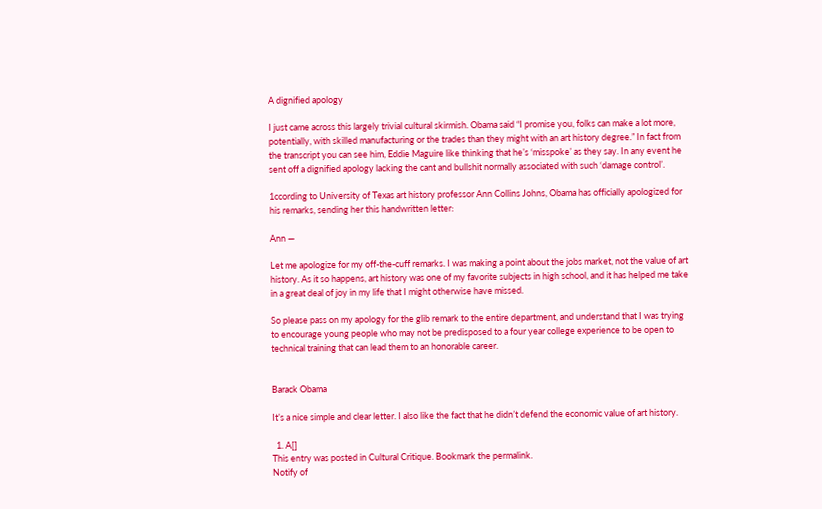A dignified apology

I just came across this largely trivial cultural skirmish. Obama said “I promise you, folks can make a lot more, potentially, with skilled manufacturing or the trades than they might with an art history degree.” In fact from the transcript you can see him, Eddie Maguire like thinking that he’s ‘misspoke’ as they say. In any event he sent off a dignified apology lacking the cant and bullshit normally associated with such ‘damage control’.

1ccording to University of Texas art history professor Ann Collins Johns, Obama has officially apologized for his remarks, sending her this handwritten letter:

Ann —

Let me apologize for my off-the-cuff remarks. I was making a point about the jobs market, not the value of art history. As it so happens, art history was one of my favorite subjects in high school, and it has helped me take in a great deal of joy in my life that I might otherwise have missed.

So please pass on my apology for the glib remark to the entire department, and understand that I was trying to encourage young people who may not be predisposed to a four year college experience to be open to technical training that can lead them to an honorable career.


Barack Obama

It’s a nice simple and clear letter. I also like the fact that he didn’t defend the economic value of art history.

  1. A[]
This entry was posted in Cultural Critique. Bookmark the permalink.
Notify of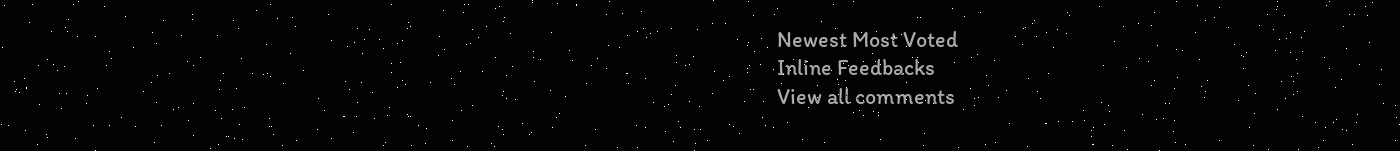Newest Most Voted
Inline Feedbacks
View all comments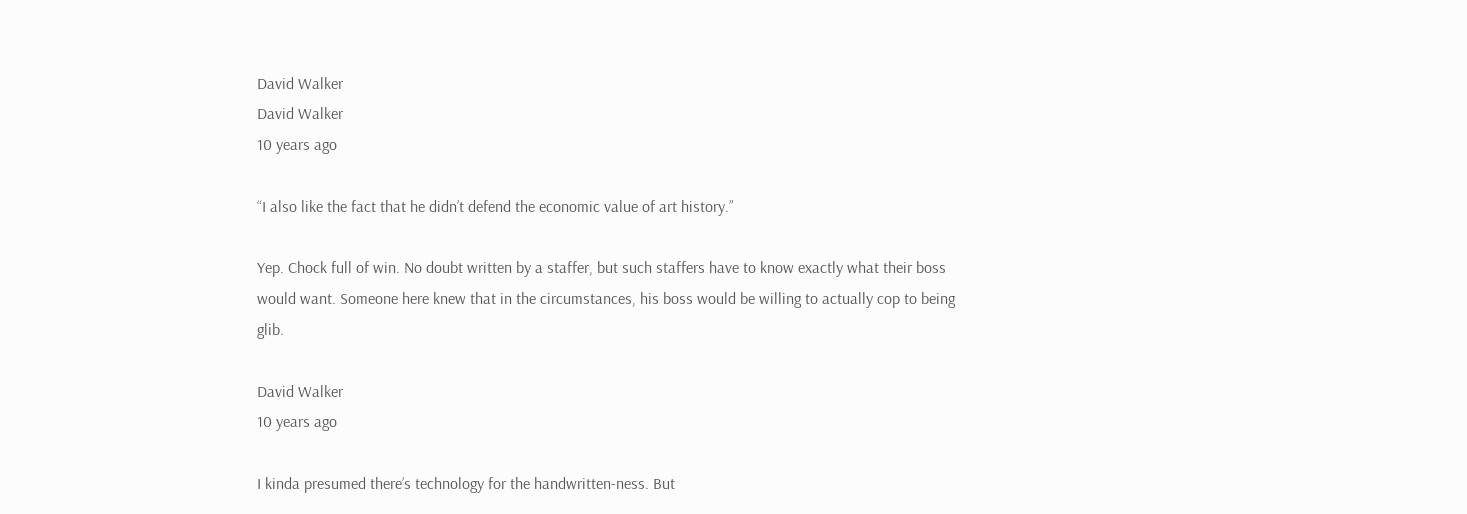David Walker
David Walker
10 years ago

“I also like the fact that he didn’t defend the economic value of art history.”

Yep. Chock full of win. No doubt written by a staffer, but such staffers have to know exactly what their boss would want. Someone here knew that in the circumstances, his boss would be willing to actually cop to being glib.

David Walker
10 years ago

I kinda presumed there’s technology for the handwritten-ness. But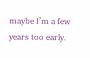maybe I’m a few years too early.